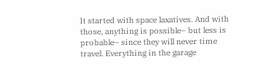It started with space laxatives. And with those, anything is possible– but less is probable– since they will never time travel. Everything in the garage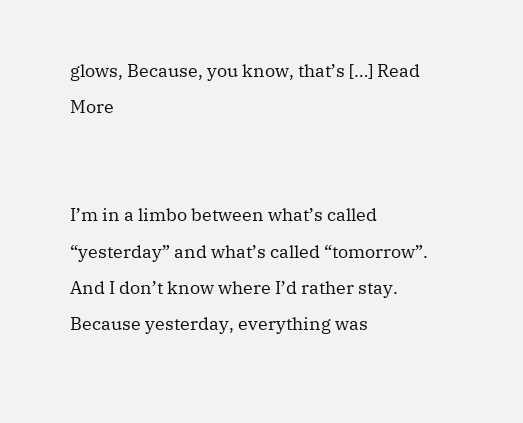glows, Because, you know, that’s […] Read More


I’m in a limbo between what’s called “yesterday” and what’s called “tomorrow”. And I don’t know where I’d rather stay. Because yesterday, everything was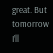great. But tomorrow I’ll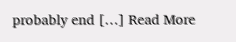probably end […] Read More